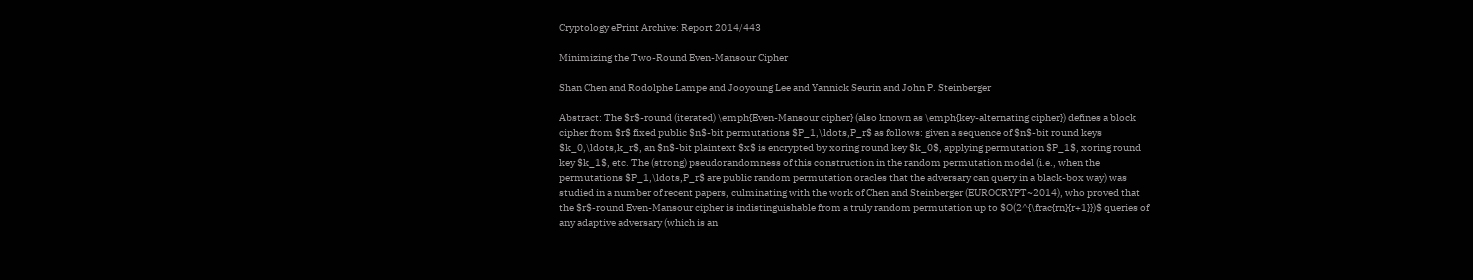Cryptology ePrint Archive: Report 2014/443

Minimizing the Two-Round Even-Mansour Cipher

Shan Chen and Rodolphe Lampe and Jooyoung Lee and Yannick Seurin and John P. Steinberger

Abstract: The $r$-round (iterated) \emph{Even-Mansour cipher} (also known as \emph{key-alternating cipher}) defines a block cipher from $r$ fixed public $n$-bit permutations $P_1,\ldots,P_r$ as follows: given a sequence of $n$-bit round keys $k_0,\ldots,k_r$, an $n$-bit plaintext $x$ is encrypted by xoring round key $k_0$, applying permutation $P_1$, xoring round key $k_1$, etc. The (strong) pseudorandomness of this construction in the random permutation model (i.e., when the permutations $P_1,\ldots,P_r$ are public random permutation oracles that the adversary can query in a black-box way) was studied in a number of recent papers, culminating with the work of Chen and Steinberger (EUROCRYPT~2014), who proved that the $r$-round Even-Mansour cipher is indistinguishable from a truly random permutation up to $O(2^{\frac{rn}{r+1}})$ queries of any adaptive adversary (which is an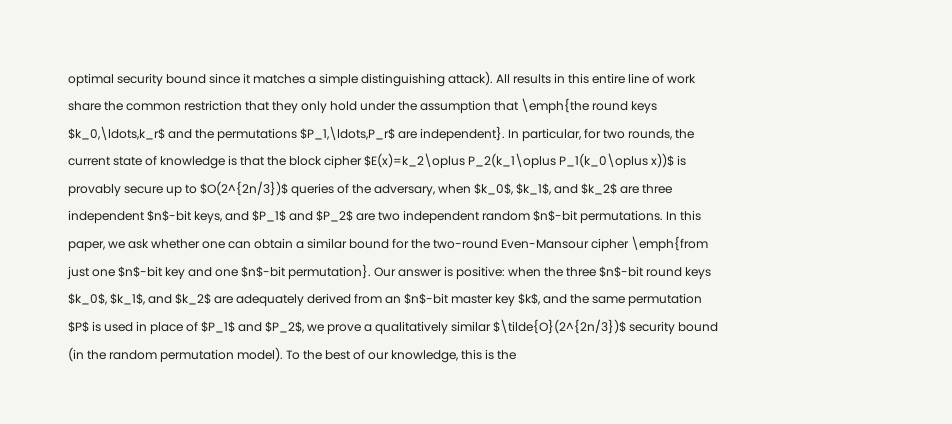optimal security bound since it matches a simple distinguishing attack). All results in this entire line of work share the common restriction that they only hold under the assumption that \emph{the round keys $k_0,\ldots,k_r$ and the permutations $P_1,\ldots,P_r$ are independent}. In particular, for two rounds, the current state of knowledge is that the block cipher $E(x)=k_2\oplus P_2(k_1\oplus P_1(k_0\oplus x))$ is provably secure up to $O(2^{2n/3})$ queries of the adversary, when $k_0$, $k_1$, and $k_2$ are three independent $n$-bit keys, and $P_1$ and $P_2$ are two independent random $n$-bit permutations. In this paper, we ask whether one can obtain a similar bound for the two-round Even-Mansour cipher \emph{from just one $n$-bit key and one $n$-bit permutation}. Our answer is positive: when the three $n$-bit round keys $k_0$, $k_1$, and $k_2$ are adequately derived from an $n$-bit master key $k$, and the same permutation $P$ is used in place of $P_1$ and $P_2$, we prove a qualitatively similar $\tilde{O}(2^{2n/3})$ security bound (in the random permutation model). To the best of our knowledge, this is the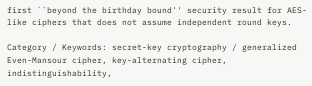first ``beyond the birthday bound'' security result for AES-like ciphers that does not assume independent round keys.

Category / Keywords: secret-key cryptography / generalized Even-Mansour cipher, key-alternating cipher, indistinguishability,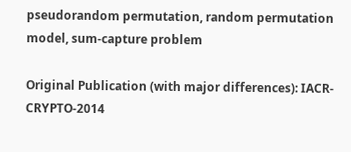pseudorandom permutation, random permutation model, sum-capture problem

Original Publication (with major differences): IACR-CRYPTO-2014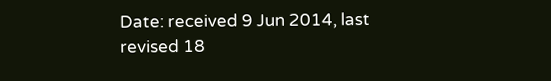Date: received 9 Jun 2014, last revised 18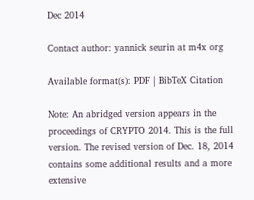Dec 2014

Contact author: yannick seurin at m4x org

Available format(s): PDF | BibTeX Citation

Note: An abridged version appears in the proceedings of CRYPTO 2014. This is the full version. The revised version of Dec. 18, 2014 contains some additional results and a more extensive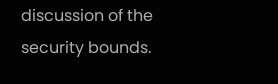discussion of the security bounds.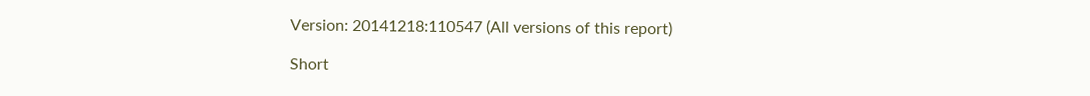Version: 20141218:110547 (All versions of this report)

Short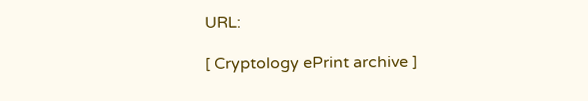URL:

[ Cryptology ePrint archive ]